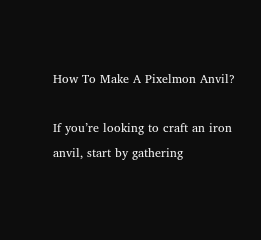How To Make A Pixelmon Anvil?

If you’re looking to craft an iron anvil, start by gathering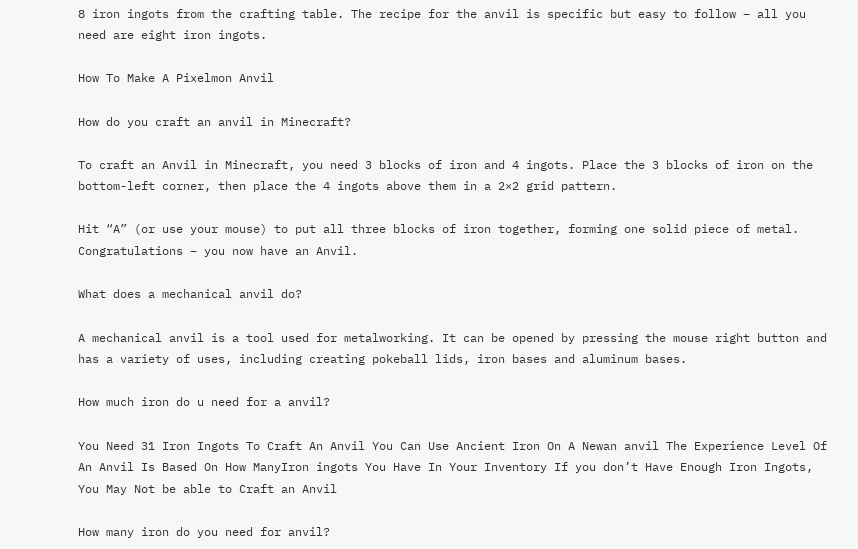8 iron ingots from the crafting table. The recipe for the anvil is specific but easy to follow – all you need are eight iron ingots.

How To Make A Pixelmon Anvil

How do you craft an anvil in Minecraft?

To craft an Anvil in Minecraft, you need 3 blocks of iron and 4 ingots. Place the 3 blocks of iron on the bottom-left corner, then place the 4 ingots above them in a 2×2 grid pattern.

Hit “A” (or use your mouse) to put all three blocks of iron together, forming one solid piece of metal. Congratulations – you now have an Anvil.

What does a mechanical anvil do?

A mechanical anvil is a tool used for metalworking. It can be opened by pressing the mouse right button and has a variety of uses, including creating pokeball lids, iron bases and aluminum bases.

How much iron do u need for a anvil?

You Need 31 Iron Ingots To Craft An Anvil You Can Use Ancient Iron On A Newan anvil The Experience Level Of An Anvil Is Based On How ManyIron ingots You Have In Your Inventory If you don’t Have Enough Iron Ingots, You May Not be able to Craft an Anvil

How many iron do you need for anvil?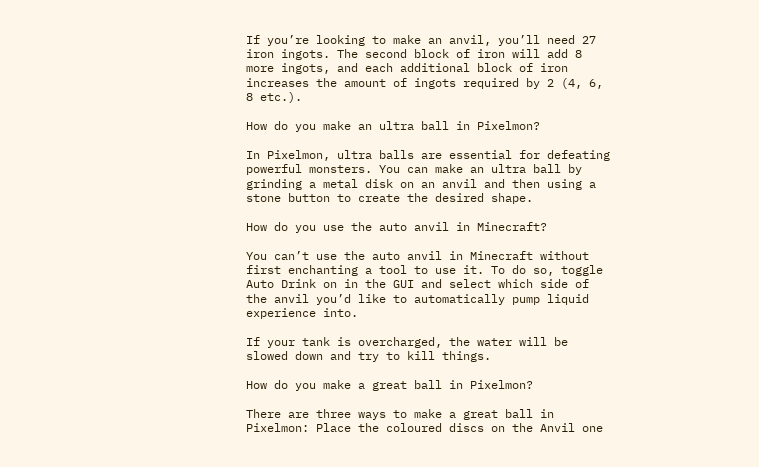If you’re looking to make an anvil, you’ll need 27 iron ingots. The second block of iron will add 8 more ingots, and each additional block of iron increases the amount of ingots required by 2 (4, 6, 8 etc.).

How do you make an ultra ball in Pixelmon?

In Pixelmon, ultra balls are essential for defeating powerful monsters. You can make an ultra ball by grinding a metal disk on an anvil and then using a stone button to create the desired shape.

How do you use the auto anvil in Minecraft?

You can’t use the auto anvil in Minecraft without first enchanting a tool to use it. To do so, toggle Auto Drink on in the GUI and select which side of the anvil you’d like to automatically pump liquid experience into.

If your tank is overcharged, the water will be slowed down and try to kill things.

How do you make a great ball in Pixelmon?

There are three ways to make a great ball in Pixelmon: Place the coloured discs on the Anvil one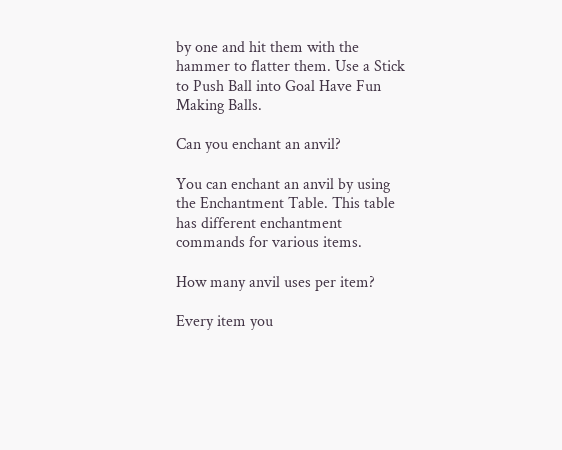by one and hit them with the hammer to flatter them. Use a Stick to Push Ball into Goal Have Fun Making Balls.

Can you enchant an anvil?

You can enchant an anvil by using the Enchantment Table. This table has different enchantment commands for various items.

How many anvil uses per item?

Every item you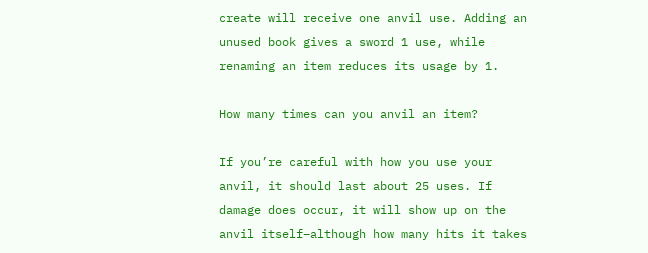create will receive one anvil use. Adding an unused book gives a sword 1 use, while renaming an item reduces its usage by 1.

How many times can you anvil an item?

If you’re careful with how you use your anvil, it should last about 25 uses. If damage does occur, it will show up on the anvil itself–although how many hits it takes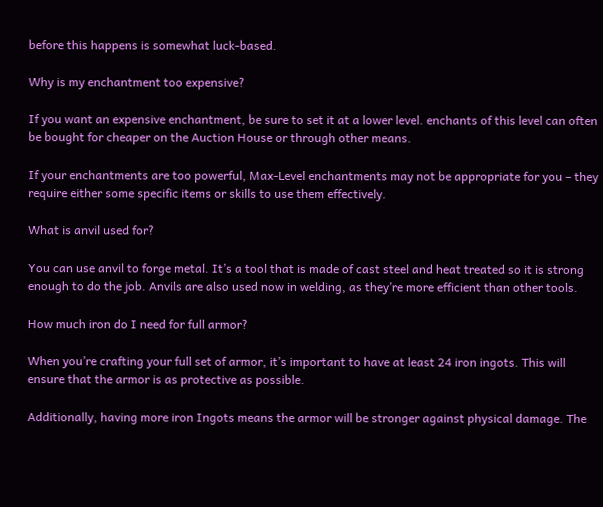before this happens is somewhat luck-based.

Why is my enchantment too expensive?

If you want an expensive enchantment, be sure to set it at a lower level. enchants of this level can often be bought for cheaper on the Auction House or through other means.

If your enchantments are too powerful, Max-Level enchantments may not be appropriate for you – they require either some specific items or skills to use them effectively.

What is anvil used for?

You can use anvil to forge metal. It’s a tool that is made of cast steel and heat treated so it is strong enough to do the job. Anvils are also used now in welding, as they’re more efficient than other tools.

How much iron do I need for full armor?

When you’re crafting your full set of armor, it’s important to have at least 24 iron ingots. This will ensure that the armor is as protective as possible.

Additionally, having more iron Ingots means the armor will be stronger against physical damage. The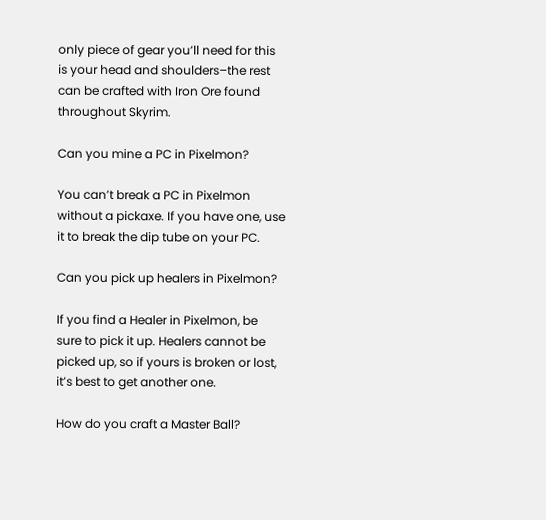only piece of gear you’ll need for this is your head and shoulders–the rest can be crafted with Iron Ore found throughout Skyrim.

Can you mine a PC in Pixelmon?

You can’t break a PC in Pixelmon without a pickaxe. If you have one, use it to break the dip tube on your PC.

Can you pick up healers in Pixelmon?

If you find a Healer in Pixelmon, be sure to pick it up. Healers cannot be picked up, so if yours is broken or lost, it’s best to get another one.

How do you craft a Master Ball?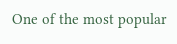One of the most popular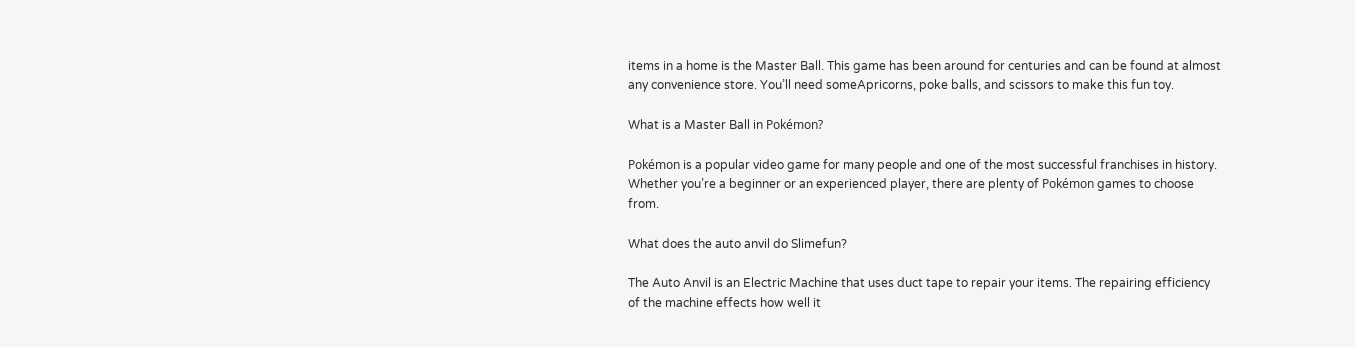items in a home is the Master Ball. This game has been around for centuries and can be found at almost any convenience store. You’ll need someApricorns, poke balls, and scissors to make this fun toy.

What is a Master Ball in Pokémon?

Pokémon is a popular video game for many people and one of the most successful franchises in history. Whether you’re a beginner or an experienced player, there are plenty of Pokémon games to choose from.

What does the auto anvil do Slimefun?

The Auto Anvil is an Electric Machine that uses duct tape to repair your items. The repairing efficiency of the machine effects how well it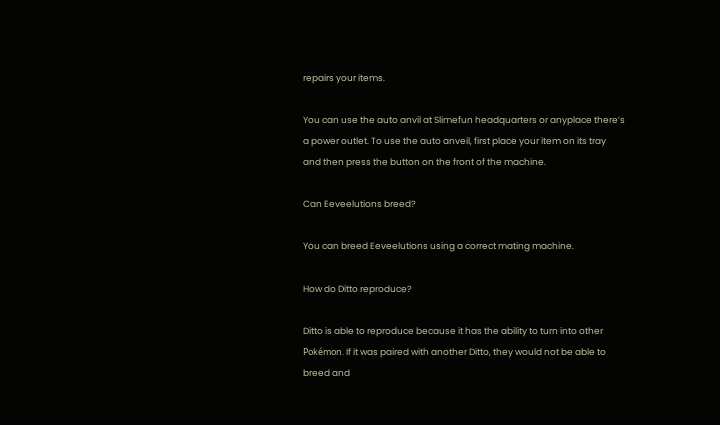repairs your items.

You can use the auto anvil at Slimefun headquarters or anyplace there’s a power outlet. To use the auto anveil, first place your item on its tray and then press the button on the front of the machine.

Can Eeveelutions breed?

You can breed Eeveelutions using a correct mating machine.

How do Ditto reproduce?

Ditto is able to reproduce because it has the ability to turn into other Pokémon. If it was paired with another Ditto, they would not be able to breed and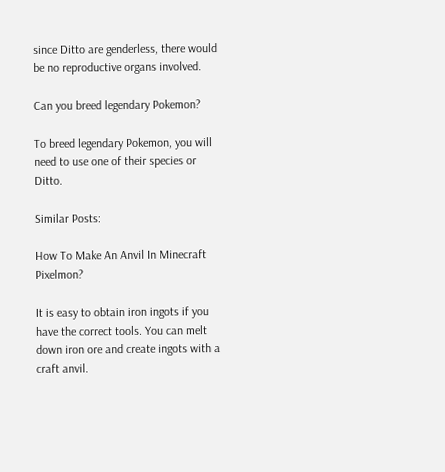since Ditto are genderless, there would be no reproductive organs involved.

Can you breed legendary Pokemon?

To breed legendary Pokemon, you will need to use one of their species or Ditto.

Similar Posts:

How To Make An Anvil In Minecraft Pixelmon?

It is easy to obtain iron ingots if you have the correct tools. You can melt down iron ore and create ingots with a craft anvil.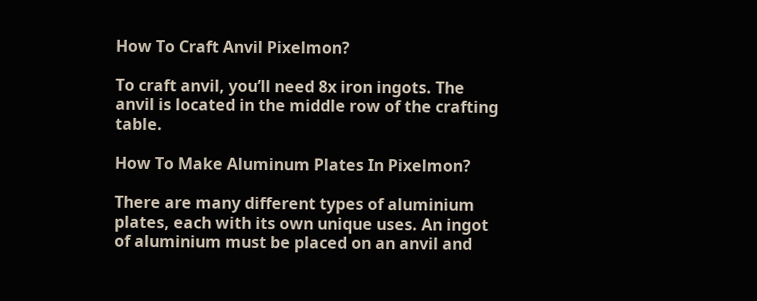How To Craft Anvil Pixelmon?

To craft anvil, you’ll need 8x iron ingots. The anvil is located in the middle row of the crafting table.

How To Make Aluminum Plates In Pixelmon?

There are many different types of aluminium plates, each with its own unique uses. An ingot of aluminium must be placed on an anvil and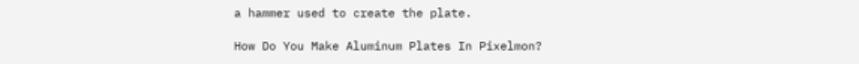a hammer used to create the plate.

How Do You Make Aluminum Plates In Pixelmon?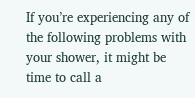If you’re experiencing any of the following problems with your shower, it might be time to call a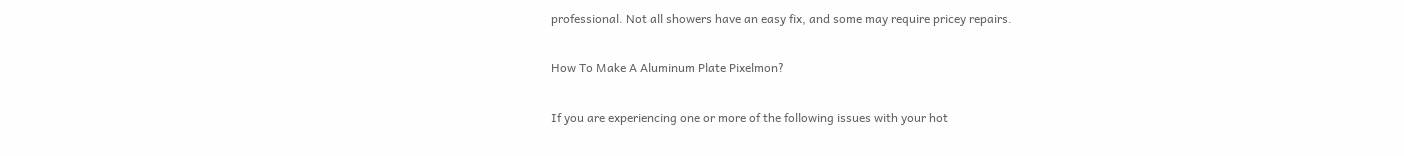professional. Not all showers have an easy fix, and some may require pricey repairs.

How To Make A Aluminum Plate Pixelmon?

If you are experiencing one or more of the following issues with your hot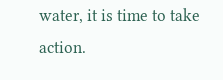water, it is time to take action.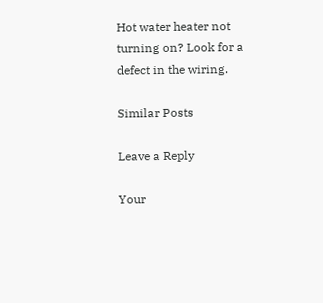Hot water heater not turning on? Look for a defect in the wiring.

Similar Posts

Leave a Reply

Your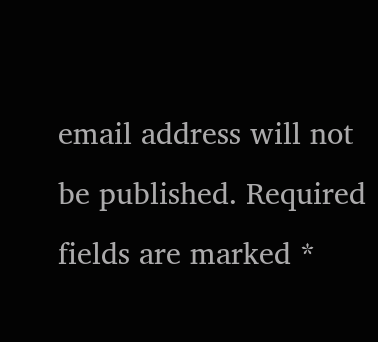email address will not be published. Required fields are marked *